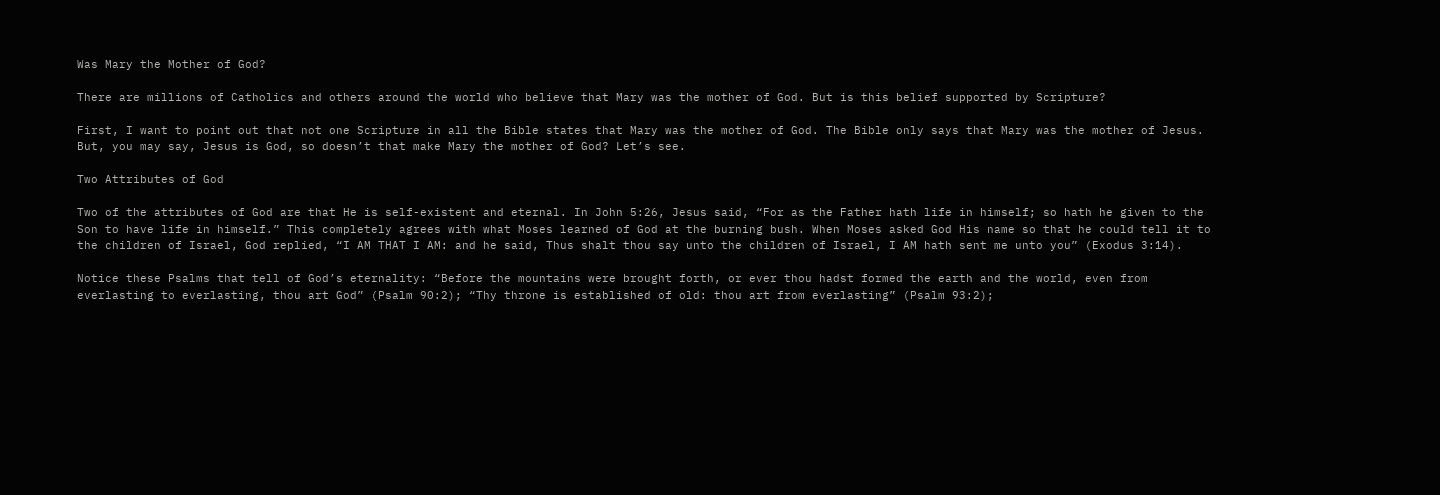Was Mary the Mother of God?

There are millions of Catholics and others around the world who believe that Mary was the mother of God. But is this belief supported by Scripture?

First, I want to point out that not one Scripture in all the Bible states that Mary was the mother of God. The Bible only says that Mary was the mother of Jesus. But, you may say, Jesus is God, so doesn’t that make Mary the mother of God? Let’s see.

Two Attributes of God

Two of the attributes of God are that He is self-existent and eternal. In John 5:26, Jesus said, “For as the Father hath life in himself; so hath he given to the Son to have life in himself.” This completely agrees with what Moses learned of God at the burning bush. When Moses asked God His name so that he could tell it to the children of Israel, God replied, “I AM THAT I AM: and he said, Thus shalt thou say unto the children of Israel, I AM hath sent me unto you” (Exodus 3:14).

Notice these Psalms that tell of God’s eternality: “Before the mountains were brought forth, or ever thou hadst formed the earth and the world, even from everlasting to everlasting, thou art God” (Psalm 90:2); “Thy throne is established of old: thou art from everlasting” (Psalm 93:2);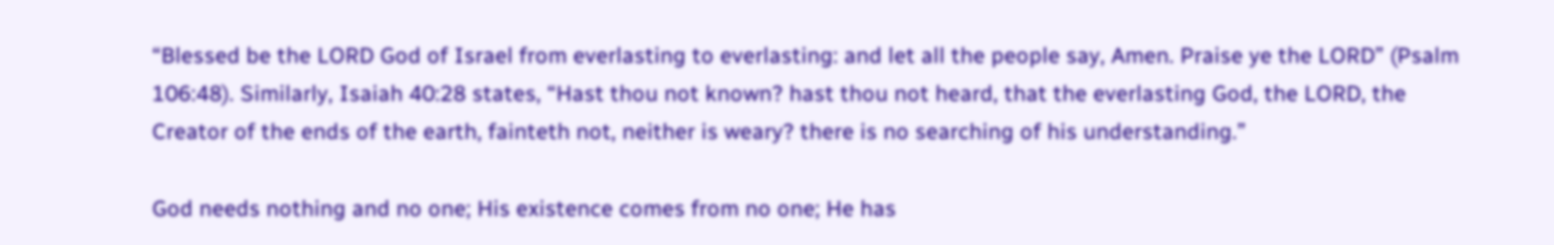“Blessed be the LORD God of Israel from everlasting to everlasting: and let all the people say, Amen. Praise ye the LORD” (Psalm 106:48). Similarly, Isaiah 40:28 states, “Hast thou not known? hast thou not heard, that the everlasting God, the LORD, the Creator of the ends of the earth, fainteth not, neither is weary? there is no searching of his understanding.”

God needs nothing and no one; His existence comes from no one; He has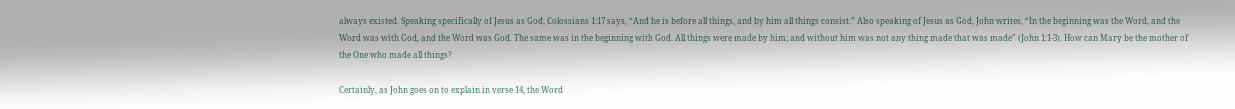always existed. Speaking specifically of Jesus as God, Colossians 1:17 says, “And he is before all things, and by him all things consist.” Also speaking of Jesus as God, John writes, “In the beginning was the Word, and the Word was with God, and the Word was God. The same was in the beginning with God. All things were made by him; and without him was not any thing made that was made” (John 1:1-3). How can Mary be the mother of the One who made all things?

Certainly, as John goes on to explain in verse 14, the Word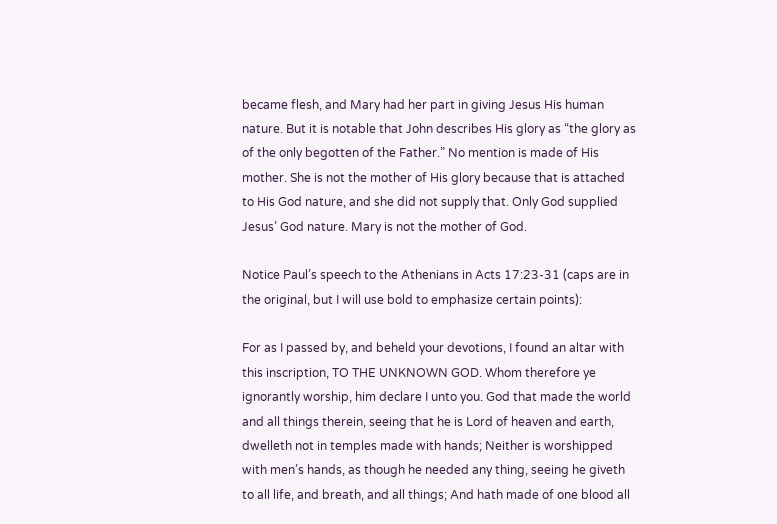became flesh, and Mary had her part in giving Jesus His human nature. But it is notable that John describes His glory as “the glory as of the only begotten of the Father.” No mention is made of His mother. She is not the mother of His glory because that is attached to His God nature, and she did not supply that. Only God supplied Jesus’ God nature. Mary is not the mother of God.

Notice Paul’s speech to the Athenians in Acts 17:23-31 (caps are in the original, but I will use bold to emphasize certain points):

For as I passed by, and beheld your devotions, I found an altar with this inscription, TO THE UNKNOWN GOD. Whom therefore ye ignorantly worship, him declare I unto you. God that made the world and all things therein, seeing that he is Lord of heaven and earth, dwelleth not in temples made with hands; Neither is worshipped with men’s hands, as though he needed any thing, seeing he giveth to all life, and breath, and all things; And hath made of one blood all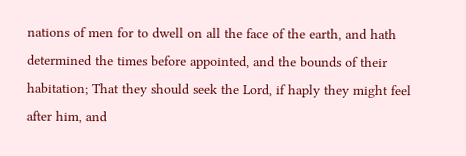nations of men for to dwell on all the face of the earth, and hath determined the times before appointed, and the bounds of their habitation; That they should seek the Lord, if haply they might feel after him, and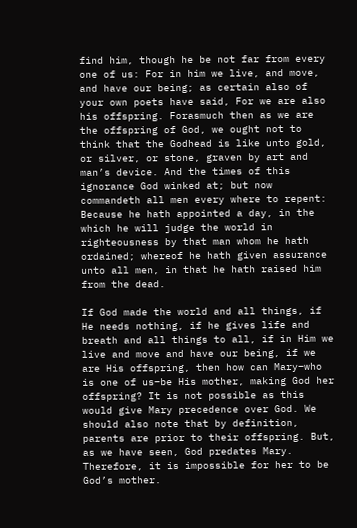find him, though he be not far from every one of us: For in him we live, and move, and have our being; as certain also of your own poets have said, For we are also his offspring. Forasmuch then as we are the offspring of God, we ought not to think that the Godhead is like unto gold, or silver, or stone, graven by art and man’s device. And the times of this ignorance God winked at; but now commandeth all men every where to repent: Because he hath appointed a day, in the which he will judge the world in righteousness by that man whom he hath ordained; whereof he hath given assurance unto all men, in that he hath raised him from the dead.

If God made the world and all things, if He needs nothing, if he gives life and breath and all things to all, if in Him we live and move and have our being, if we are His offspring, then how can Mary–who is one of us–be His mother, making God her offspring? It is not possible as this would give Mary precedence over God. We should also note that by definition, parents are prior to their offspring. But, as we have seen, God predates Mary. Therefore, it is impossible for her to be God’s mother.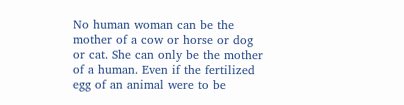No human woman can be the mother of a cow or horse or dog or cat. She can only be the mother of a human. Even if the fertilized egg of an animal were to be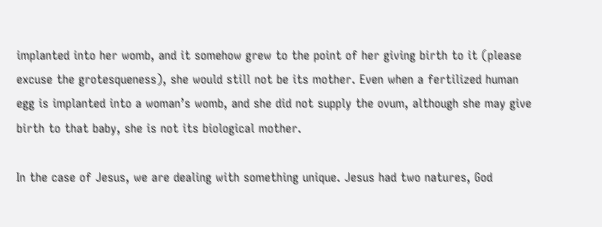implanted into her womb, and it somehow grew to the point of her giving birth to it (please excuse the grotesqueness), she would still not be its mother. Even when a fertilized human egg is implanted into a woman’s womb, and she did not supply the ovum, although she may give birth to that baby, she is not its biological mother.

In the case of Jesus, we are dealing with something unique. Jesus had two natures, God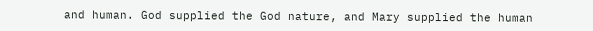and human. God supplied the God nature, and Mary supplied the human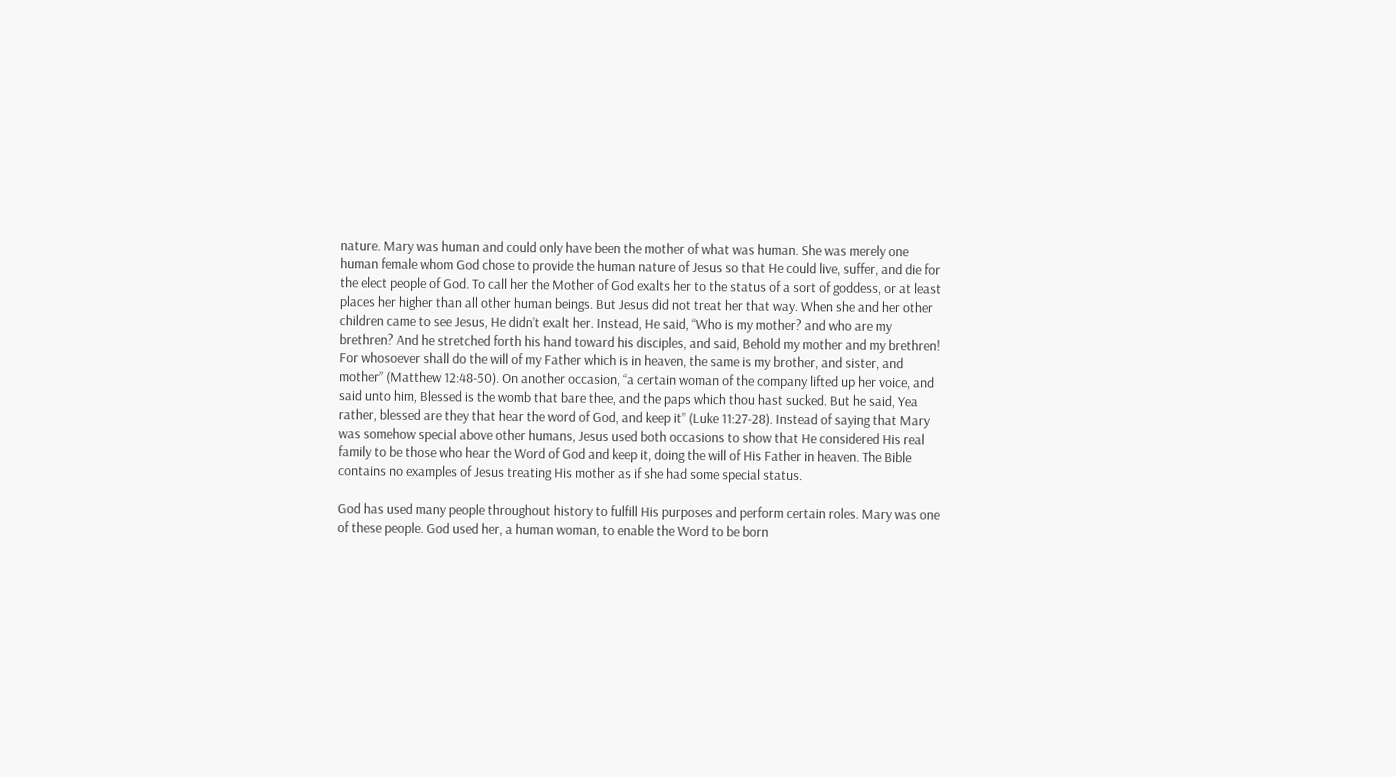nature. Mary was human and could only have been the mother of what was human. She was merely one human female whom God chose to provide the human nature of Jesus so that He could live, suffer, and die for the elect people of God. To call her the Mother of God exalts her to the status of a sort of goddess, or at least places her higher than all other human beings. But Jesus did not treat her that way. When she and her other children came to see Jesus, He didn’t exalt her. Instead, He said, “Who is my mother? and who are my brethren? And he stretched forth his hand toward his disciples, and said, Behold my mother and my brethren! For whosoever shall do the will of my Father which is in heaven, the same is my brother, and sister, and mother” (Matthew 12:48-50). On another occasion, “a certain woman of the company lifted up her voice, and said unto him, Blessed is the womb that bare thee, and the paps which thou hast sucked. But he said, Yea rather, blessed are they that hear the word of God, and keep it” (Luke 11:27-28). Instead of saying that Mary was somehow special above other humans, Jesus used both occasions to show that He considered His real family to be those who hear the Word of God and keep it, doing the will of His Father in heaven. The Bible contains no examples of Jesus treating His mother as if she had some special status.

God has used many people throughout history to fulfill His purposes and perform certain roles. Mary was one of these people. God used her, a human woman, to enable the Word to be born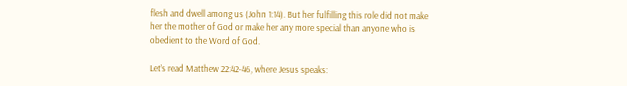flesh and dwell among us (John 1:14). But her fulfilling this role did not make her the mother of God or make her any more special than anyone who is obedient to the Word of God.

Let’s read Matthew 22:42-46, where Jesus speaks: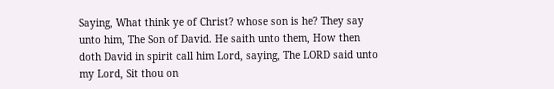Saying, What think ye of Christ? whose son is he? They say unto him, The Son of David. He saith unto them, How then doth David in spirit call him Lord, saying, The LORD said unto my Lord, Sit thou on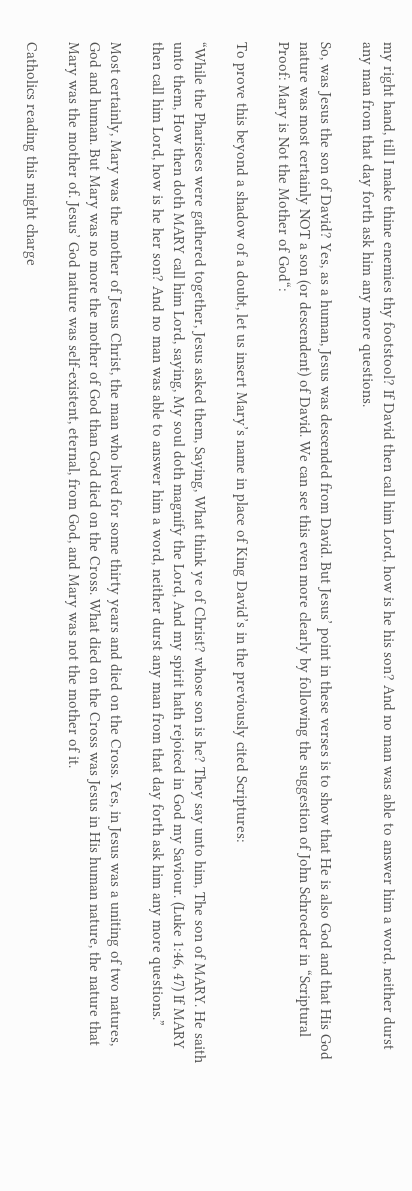my right hand, till I make thine enemies thy footstool? If David then call him Lord, how is he his son? And no man was able to answer him a word, neither durst any man from that day forth ask him any more questions.

So, was Jesus the son of David? Yes, as a human, Jesus was descended from David. But Jesus’ point in these verses is to show that He is also God and that His God nature was most certainly NOT a son (or descendent) of David. We can see this even more clearly by following the suggestion of John Schroeder in “Scriptural Proof: Mary is Not the Mother of God“:

To prove this beyond a shadow of a doubt, let us insert Mary’s name in place of King David’s in the previously cited Scriptures:

“While the Pharisees were gathered together, Jesus asked them, Saying, What think ye of Christ? whose son is he? They say unto him, The son of MARY. He saith unto them, How then doth MARY call him Lord, saying, My soul doth magnify the Lord, And my spirit hath rejoiced in God my Saviour. (Luke 1:46, 47) If MARY then call him Lord, how is he her son? And no man was able to answer him a word, neither durst any man from that day forth ask him any more questions.”

Most certainly, Mary was the mother of Jesus Christ, the man who lived for some thirty years and died on the Cross. Yes, in Jesus was a uniting of two natures, God and human. But Mary was no more the mother of God than God died on the Cross. What died on the Cross was Jesus in His human nature, the nature that Mary was the mother of. Jesus’ God nature was self-existent, eternal, from God, and Mary was not the mother of it.

Catholics reading this might charge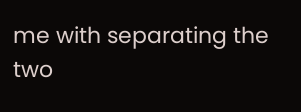me with separating the two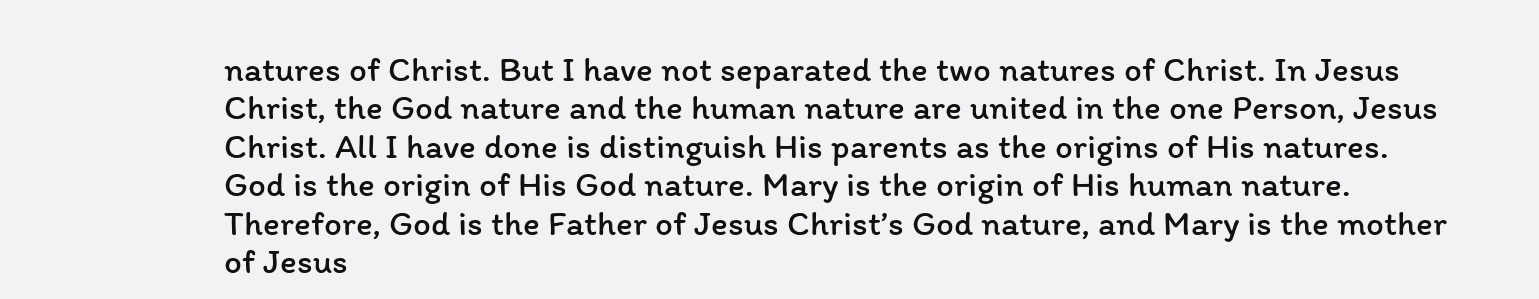natures of Christ. But I have not separated the two natures of Christ. In Jesus Christ, the God nature and the human nature are united in the one Person, Jesus Christ. All I have done is distinguish His parents as the origins of His natures. God is the origin of His God nature. Mary is the origin of His human nature. Therefore, God is the Father of Jesus Christ’s God nature, and Mary is the mother of Jesus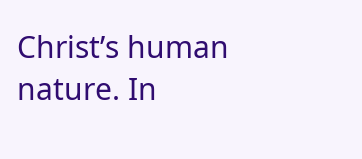Christ’s human nature. In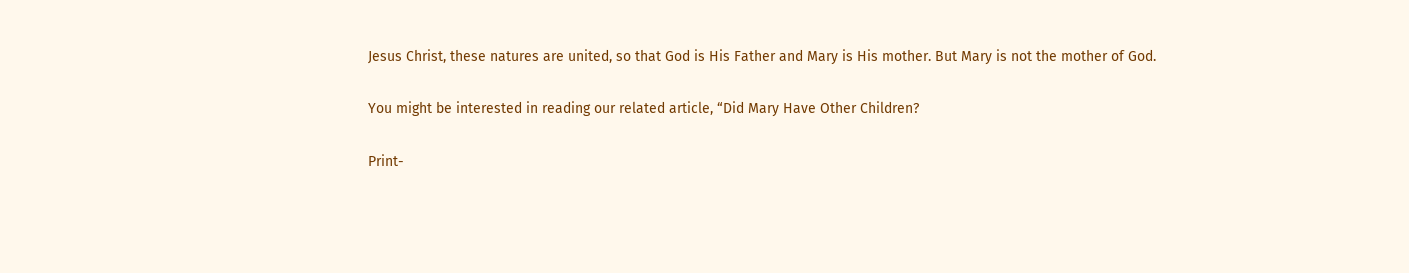Jesus Christ, these natures are united, so that God is His Father and Mary is His mother. But Mary is not the mother of God.

You might be interested in reading our related article, “Did Mary Have Other Children?

Print-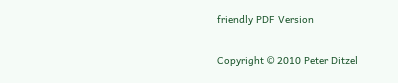friendly PDF Version

Copyright © 2010 Peter Ditzel